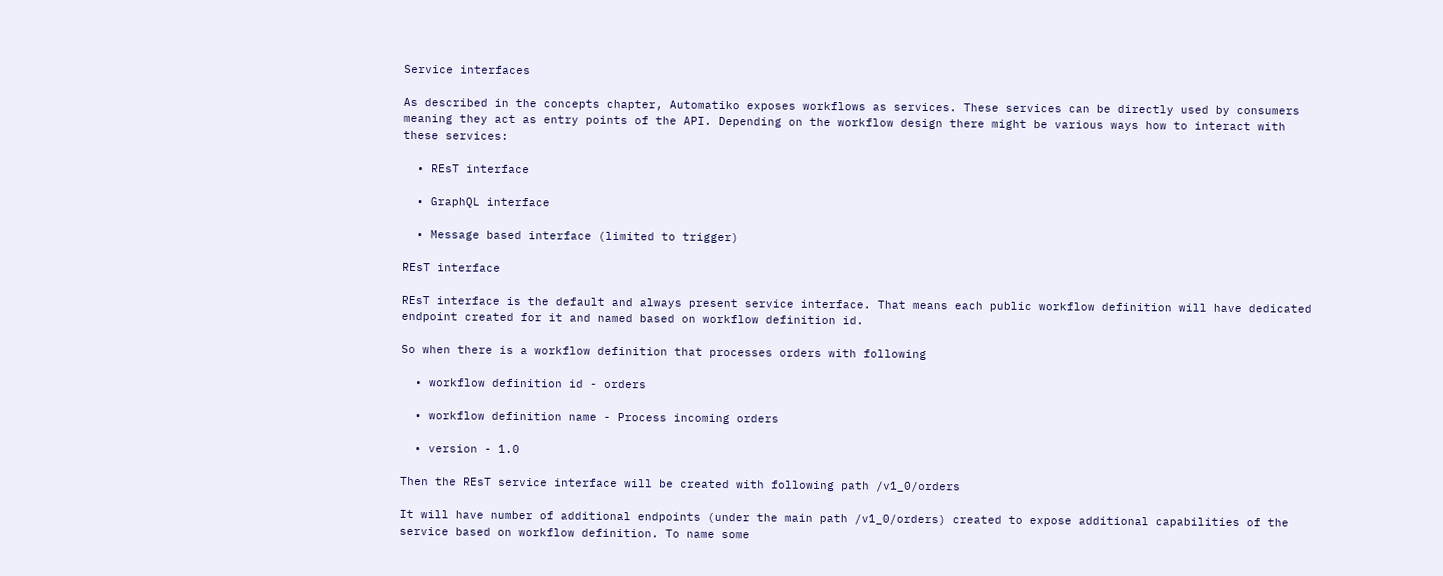Service interfaces

As described in the concepts chapter, Automatiko exposes workflows as services. These services can be directly used by consumers meaning they act as entry points of the API. Depending on the workflow design there might be various ways how to interact with these services:

  • REsT interface

  • GraphQL interface

  • Message based interface (limited to trigger)

REsT interface

REsT interface is the default and always present service interface. That means each public workflow definition will have dedicated endpoint created for it and named based on workflow definition id.

So when there is a workflow definition that processes orders with following

  • workflow definition id - orders

  • workflow definition name - Process incoming orders

  • version - 1.0

Then the REsT service interface will be created with following path /v1_0/orders

It will have number of additional endpoints (under the main path /v1_0/orders) created to expose additional capabilities of the service based on workflow definition. To name some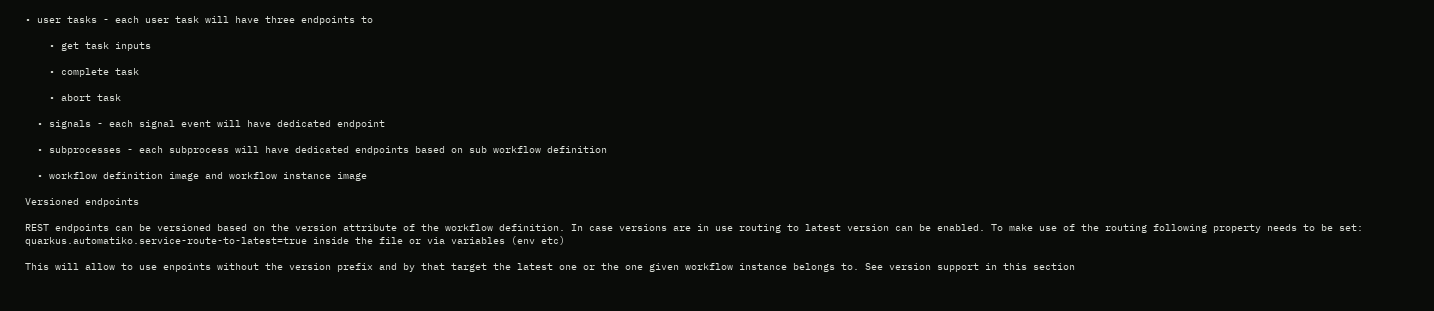• user tasks - each user task will have three endpoints to

    • get task inputs

    • complete task

    • abort task

  • signals - each signal event will have dedicated endpoint

  • subprocesses - each subprocess will have dedicated endpoints based on sub workflow definition

  • workflow definition image and workflow instance image

Versioned endpoints

REST endpoints can be versioned based on the version attribute of the workflow definition. In case versions are in use routing to latest version can be enabled. To make use of the routing following property needs to be set: quarkus.automatiko.service-route-to-latest=true inside the file or via variables (env etc)

This will allow to use enpoints without the version prefix and by that target the latest one or the one given workflow instance belongs to. See version support in this section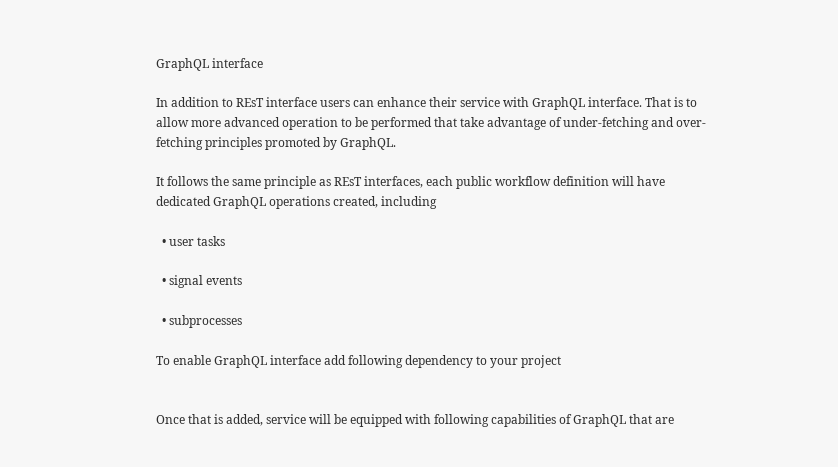GraphQL interface

In addition to REsT interface users can enhance their service with GraphQL interface. That is to allow more advanced operation to be performed that take advantage of under-fetching and over-fetching principles promoted by GraphQL.

It follows the same principle as REsT interfaces, each public workflow definition will have dedicated GraphQL operations created, including

  • user tasks

  • signal events

  • subprocesses

To enable GraphQL interface add following dependency to your project


Once that is added, service will be equipped with following capabilities of GraphQL that are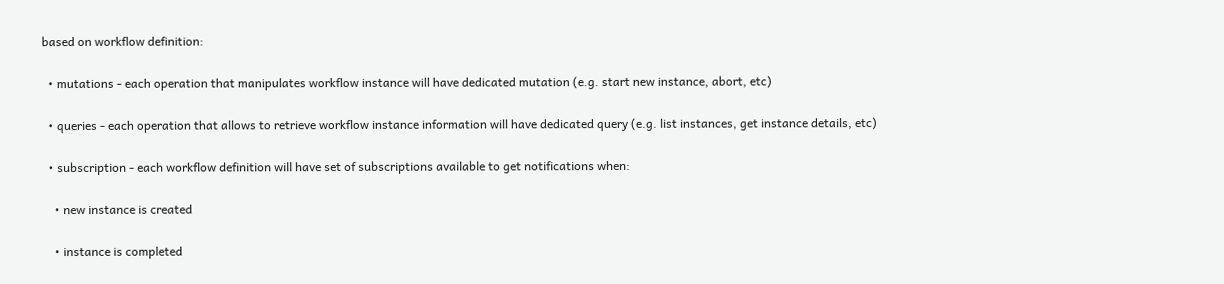based on workflow definition:

  • mutations - each operation that manipulates workflow instance will have dedicated mutation (e.g. start new instance, abort, etc)

  • queries - each operation that allows to retrieve workflow instance information will have dedicated query (e.g. list instances, get instance details, etc)

  • subscription - each workflow definition will have set of subscriptions available to get notifications when:

    • new instance is created

    • instance is completed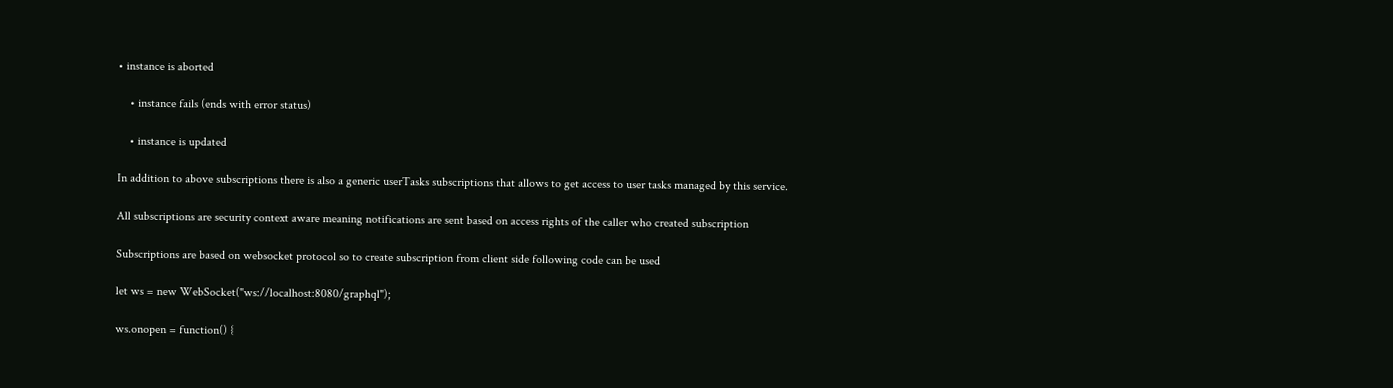• instance is aborted

    • instance fails (ends with error status)

    • instance is updated

In addition to above subscriptions there is also a generic userTasks subscriptions that allows to get access to user tasks managed by this service.

All subscriptions are security context aware meaning notifications are sent based on access rights of the caller who created subscription

Subscriptions are based on websocket protocol so to create subscription from client side following code can be used

let ws = new WebSocket("ws://localhost:8080/graphql");

ws.onopen = function() {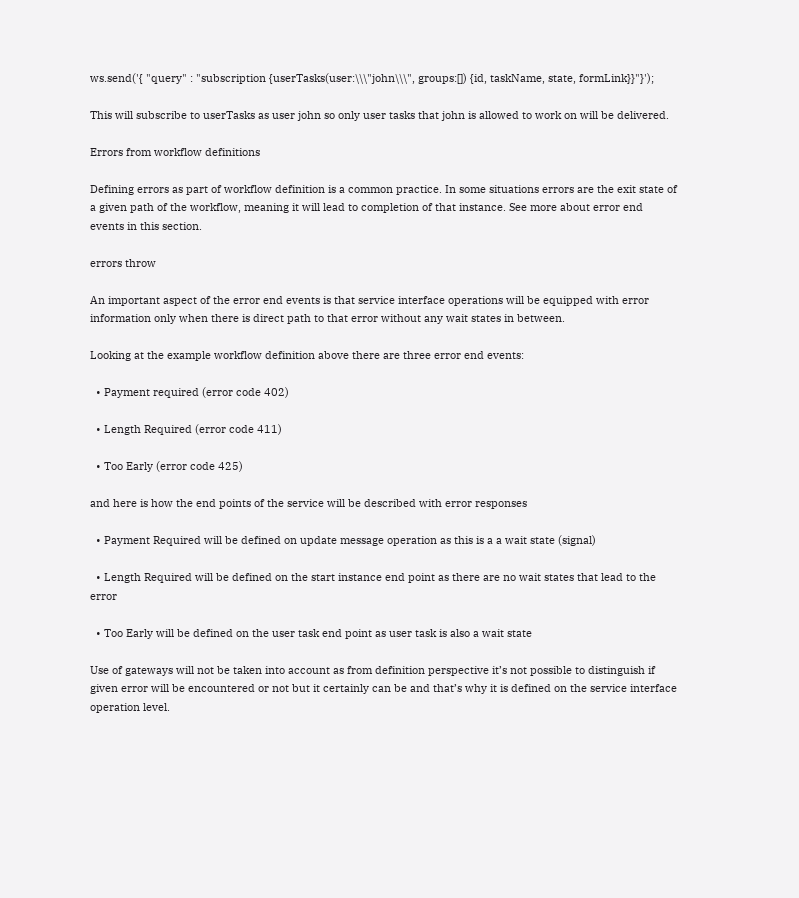ws.send('{ "query" : "subscription {userTasks(user:\\\"john\\\", groups:[]) {id, taskName, state, formLink}}"}');

This will subscribe to userTasks as user john so only user tasks that john is allowed to work on will be delivered.

Errors from workflow definitions

Defining errors as part of workflow definition is a common practice. In some situations errors are the exit state of a given path of the workflow, meaning it will lead to completion of that instance. See more about error end events in this section.

errors throw

An important aspect of the error end events is that service interface operations will be equipped with error information only when there is direct path to that error without any wait states in between.

Looking at the example workflow definition above there are three error end events:

  • Payment required (error code 402)

  • Length Required (error code 411)

  • Too Early (error code 425)

and here is how the end points of the service will be described with error responses

  • Payment Required will be defined on update message operation as this is a a wait state (signal)

  • Length Required will be defined on the start instance end point as there are no wait states that lead to the error

  • Too Early will be defined on the user task end point as user task is also a wait state

Use of gateways will not be taken into account as from definition perspective it’s not possible to distinguish if given error will be encountered or not but it certainly can be and that’s why it is defined on the service interface operation level.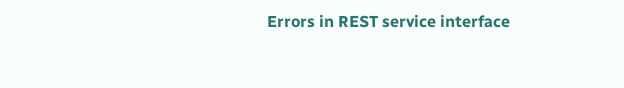Errors in REST service interface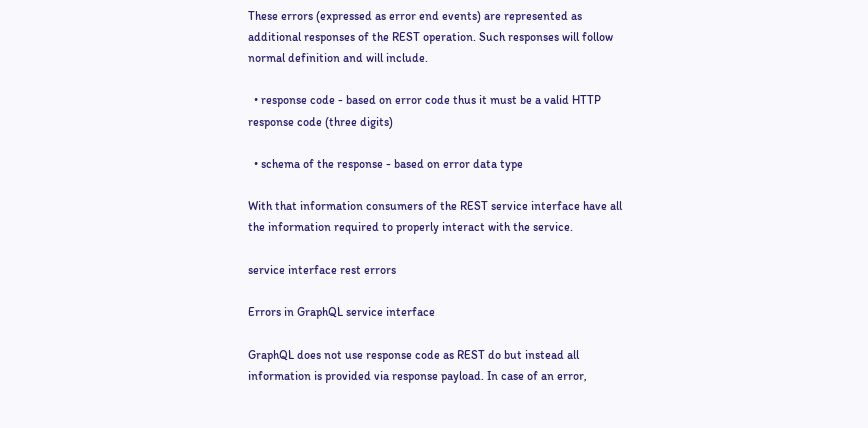These errors (expressed as error end events) are represented as additional responses of the REST operation. Such responses will follow normal definition and will include.

  • response code - based on error code thus it must be a valid HTTP response code (three digits)

  • schema of the response - based on error data type

With that information consumers of the REST service interface have all the information required to properly interact with the service.

service interface rest errors

Errors in GraphQL service interface

GraphQL does not use response code as REST do but instead all information is provided via response payload. In case of an error,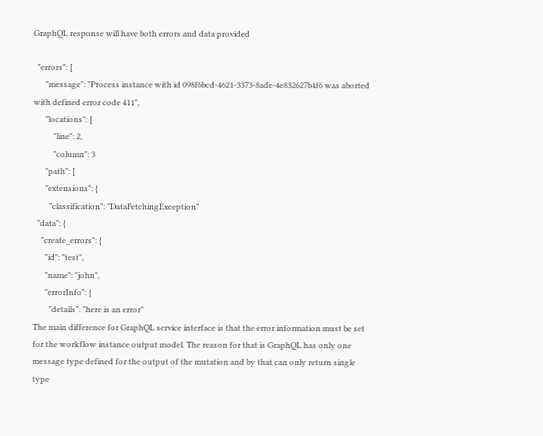GraphQL response will have both errors and data provided

  "errors": [
      "message": "Process instance with id 098f6bcd-4621-3373-8ade-4e832627b4f6 was aborted with defined error code 411",
      "locations": [
          "line": 2,
          "column": 3
      "path": [
      "extensions": {
        "classification": "DataFetchingException"
  "data": {
    "create_errors": {
      "id": "test",
      "name": "john",
      "errorInfo": {
        "details": "here is an error"
The main difference for GraphQL service interface is that the error information must be set for the workflow instance output model. The reason for that is GraphQL has only one message type defined for the output of the mutation and by that can only return single type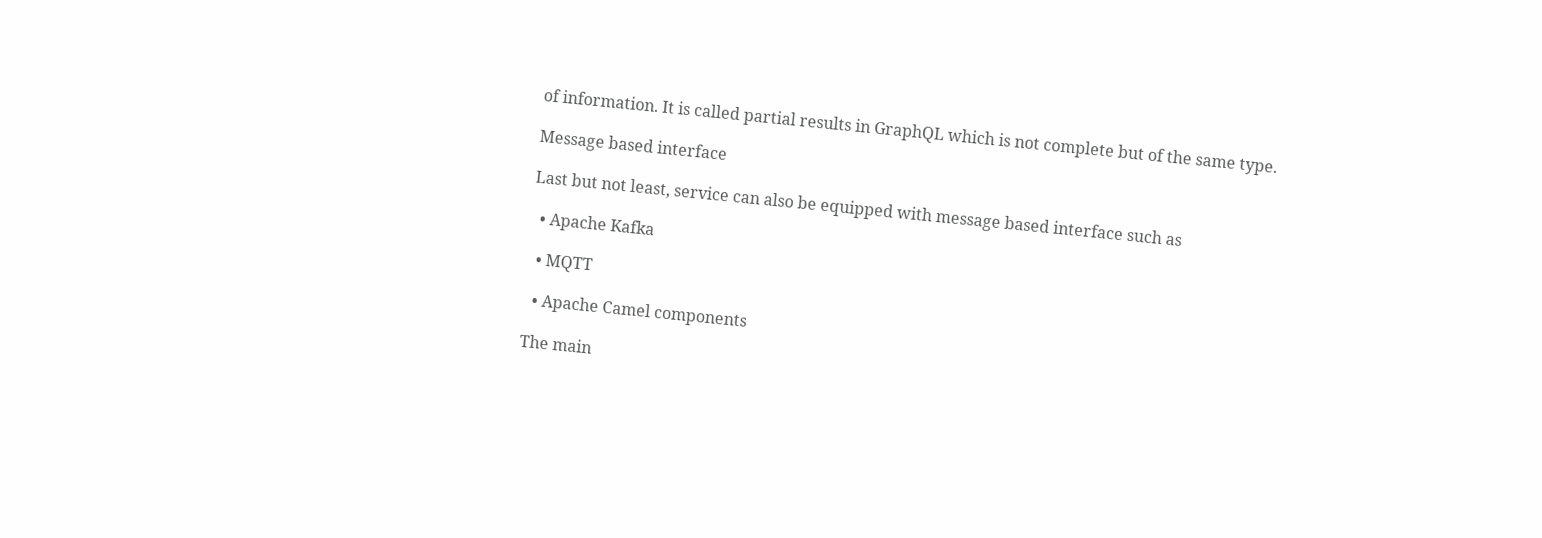of information. It is called partial results in GraphQL which is not complete but of the same type.

Message based interface

Last but not least, service can also be equipped with message based interface such as

  • Apache Kafka

  • MQTT

  • Apache Camel components

The main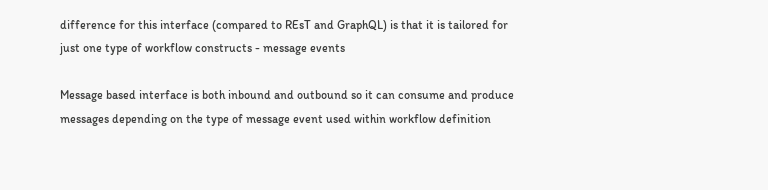difference for this interface (compared to REsT and GraphQL) is that it is tailored for just one type of workflow constructs - message events

Message based interface is both inbound and outbound so it can consume and produce messages depending on the type of message event used within workflow definition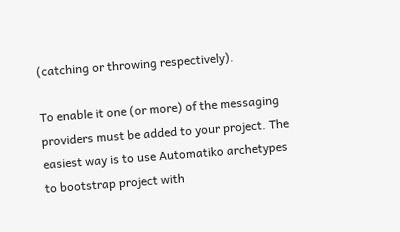(catching or throwing respectively).

To enable it one (or more) of the messaging providers must be added to your project. The easiest way is to use Automatiko archetypes to bootstrap project with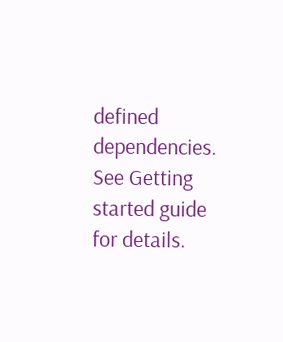defined dependencies. See Getting started guide for details.